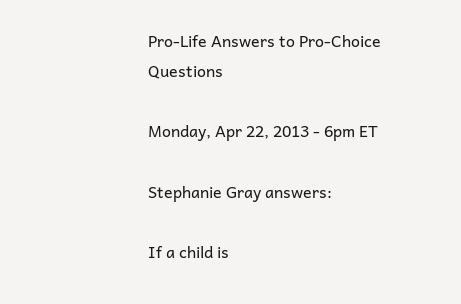Pro-Life Answers to Pro-Choice Questions

Monday, Apr 22, 2013 - 6pm ET

Stephanie Gray answers:

If a child is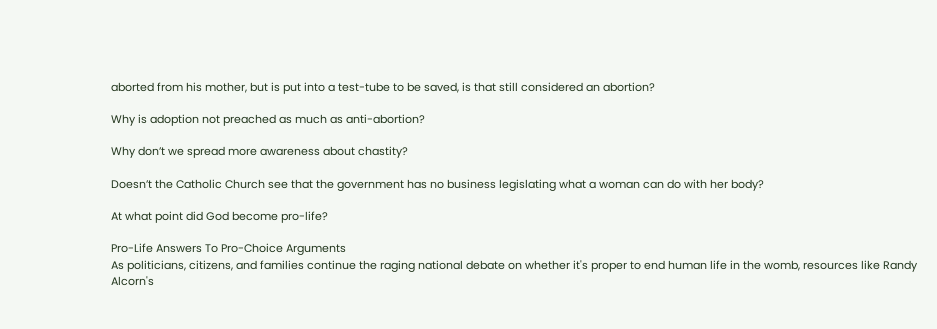aborted from his mother, but is put into a test-tube to be saved, is that still considered an abortion?

Why is adoption not preached as much as anti-abortion?

Why don’t we spread more awareness about chastity?

Doesn’t the Catholic Church see that the government has no business legislating what a woman can do with her body?

At what point did God become pro-life?

Pro-Life Answers To Pro-Choice Arguments
As politicians, citizens, and families continue the raging national debate on whether it's proper to end human life in the womb, resources like Randy Alcorn's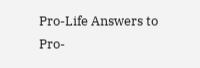Pro-Life Answers to Pro-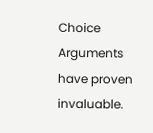Choice Arguments have proven invaluable.